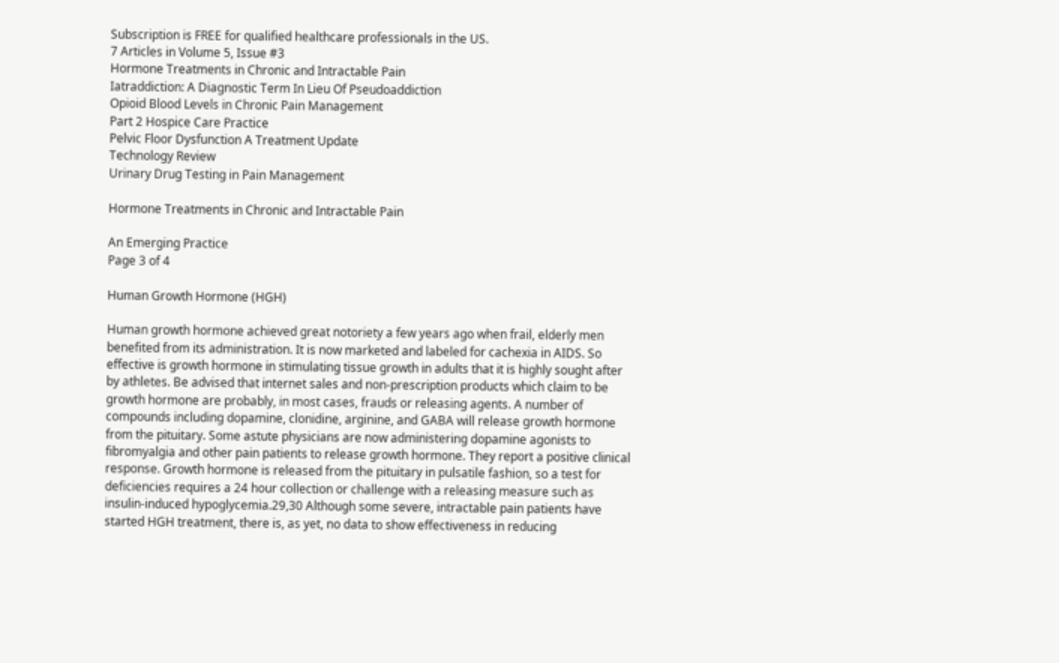Subscription is FREE for qualified healthcare professionals in the US.
7 Articles in Volume 5, Issue #3
Hormone Treatments in Chronic and Intractable Pain
Iatraddiction: A Diagnostic Term In Lieu Of Pseudoaddiction
Opioid Blood Levels in Chronic Pain Management
Part 2 Hospice Care Practice
Pelvic Floor Dysfunction A Treatment Update
Technology Review
Urinary Drug Testing in Pain Management

Hormone Treatments in Chronic and Intractable Pain

An Emerging Practice
Page 3 of 4

Human Growth Hormone (HGH)

Human growth hormone achieved great notoriety a few years ago when frail, elderly men benefited from its administration. It is now marketed and labeled for cachexia in AIDS. So effective is growth hormone in stimulating tissue growth in adults that it is highly sought after by athletes. Be advised that internet sales and non-prescription products which claim to be growth hormone are probably, in most cases, frauds or releasing agents. A number of compounds including dopamine, clonidine, arginine, and GABA will release growth hormone from the pituitary. Some astute physicians are now administering dopamine agonists to fibromyalgia and other pain patients to release growth hormone. They report a positive clinical response. Growth hormone is released from the pituitary in pulsatile fashion, so a test for deficiencies requires a 24 hour collection or challenge with a releasing measure such as insulin-induced hypoglycemia.29,30 Although some severe, intractable pain patients have started HGH treatment, there is, as yet, no data to show effectiveness in reducing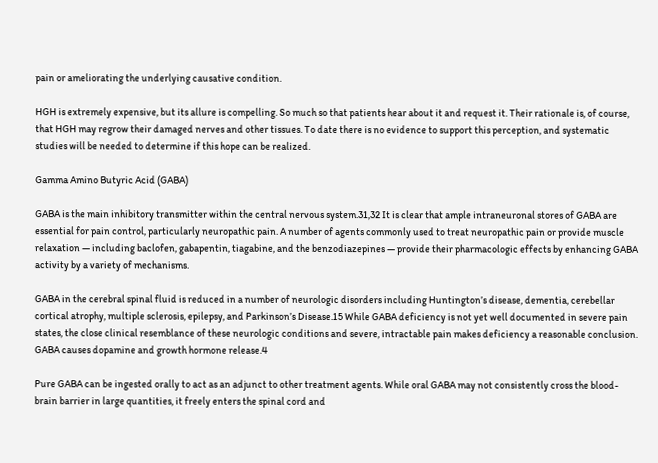pain or ameliorating the underlying causative condition.

HGH is extremely expensive, but its allure is compelling. So much so that patients hear about it and request it. Their rationale is, of course, that HGH may regrow their damaged nerves and other tissues. To date there is no evidence to support this perception, and systematic studies will be needed to determine if this hope can be realized.

Gamma Amino Butyric Acid (GABA)

GABA is the main inhibitory transmitter within the central nervous system.31,32 It is clear that ample intraneuronal stores of GABA are essential for pain control, particularly neuropathic pain. A number of agents commonly used to treat neuropathic pain or provide muscle relaxation — including baclofen, gabapentin, tiagabine, and the benzodiazepines — provide their pharmacologic effects by enhancing GABA activity by a variety of mechanisms.

GABA in the cerebral spinal fluid is reduced in a number of neurologic disorders including Huntington’s disease, dementia, cerebellar cortical atrophy, multiple sclerosis, epilepsy, and Parkinson’s Disease.15 While GABA deficiency is not yet well documented in severe pain states, the close clinical resemblance of these neurologic conditions and severe, intractable pain makes deficiency a reasonable conclusion. GABA causes dopamine and growth hormone release.4

Pure GABA can be ingested orally to act as an adjunct to other treatment agents. While oral GABA may not consistently cross the blood-brain barrier in large quantities, it freely enters the spinal cord and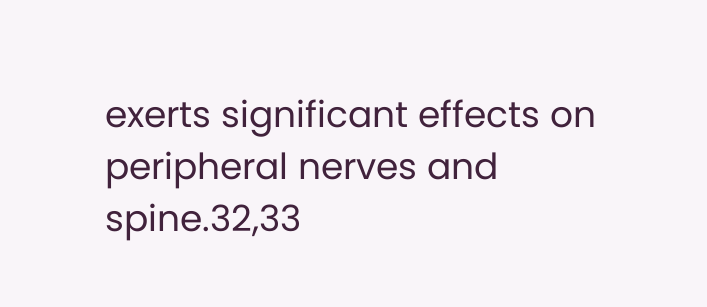exerts significant effects on peripheral nerves and spine.32,33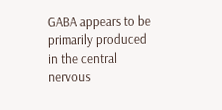GABA appears to be primarily produced in the central nervous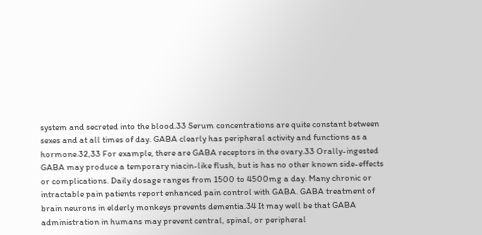system and secreted into the blood.33 Serum concentrations are quite constant between sexes and at all times of day. GABA clearly has peripheral activity and functions as a hormone.32,33 For example, there are GABA receptors in the ovary.33 Orally-ingested GABA may produce a temporary niacin-like flush, but is has no other known side-effects or complications. Daily dosage ranges from 1500 to 4500mg a day. Many chronic or intractable pain patients report enhanced pain control with GABA. GABA treatment of brain neurons in elderly monkeys prevents dementia.34 It may well be that GABA administration in humans may prevent central, spinal, or peripheral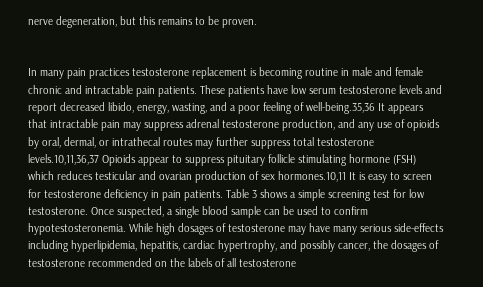nerve degeneration, but this remains to be proven.


In many pain practices testosterone replacement is becoming routine in male and female chronic and intractable pain patients. These patients have low serum testosterone levels and report decreased libido, energy, wasting, and a poor feeling of well-being.35,36 It appears that intractable pain may suppress adrenal testosterone production, and any use of opioids by oral, dermal, or intrathecal routes may further suppress total testosterone levels.10,11,36,37 Opioids appear to suppress pituitary follicle stimulating hormone (FSH) which reduces testicular and ovarian production of sex hormones.10,11 It is easy to screen for testosterone deficiency in pain patients. Table 3 shows a simple screening test for low testosterone. Once suspected, a single blood sample can be used to confirm hypotestosteronemia. While high dosages of testosterone may have many serious side-effects including hyperlipidemia, hepatitis, cardiac hypertrophy, and possibly cancer, the dosages of testosterone recommended on the labels of all testosterone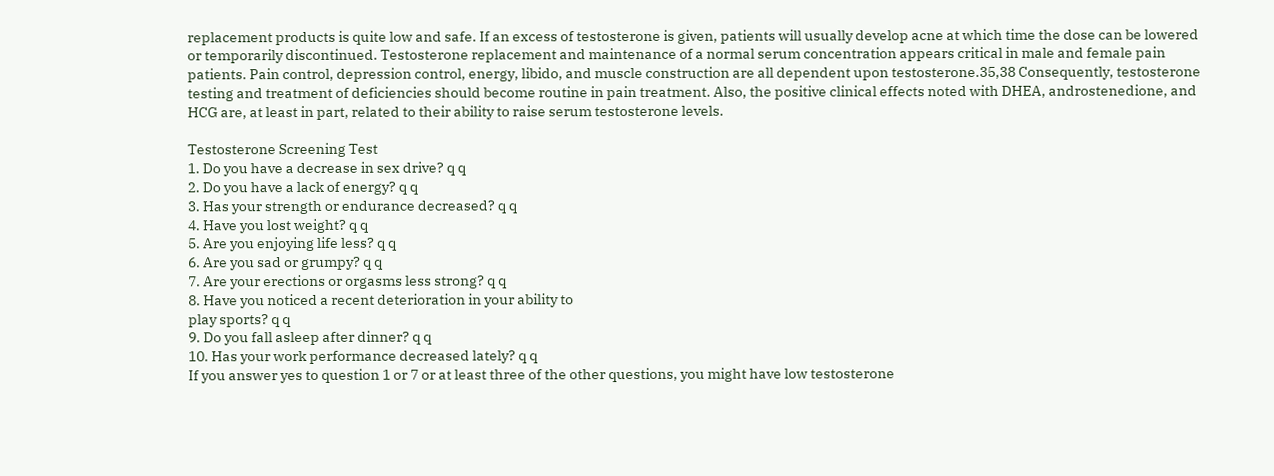replacement products is quite low and safe. If an excess of testosterone is given, patients will usually develop acne at which time the dose can be lowered or temporarily discontinued. Testosterone replacement and maintenance of a normal serum concentration appears critical in male and female pain patients. Pain control, depression control, energy, libido, and muscle construction are all dependent upon testosterone.35,38 Consequently, testosterone testing and treatment of deficiencies should become routine in pain treatment. Also, the positive clinical effects noted with DHEA, androstenedione, and HCG are, at least in part, related to their ability to raise serum testosterone levels.

Testosterone Screening Test
1. Do you have a decrease in sex drive? q q
2. Do you have a lack of energy? q q
3. Has your strength or endurance decreased? q q
4. Have you lost weight? q q
5. Are you enjoying life less? q q
6. Are you sad or grumpy? q q
7. Are your erections or orgasms less strong? q q
8. Have you noticed a recent deterioration in your ability to
play sports? q q
9. Do you fall asleep after dinner? q q
10. Has your work performance decreased lately? q q
If you answer yes to question 1 or 7 or at least three of the other questions, you might have low testosterone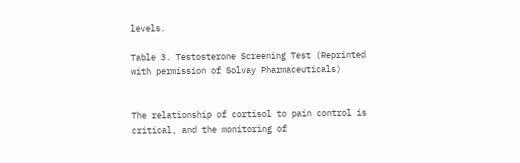levels.

Table 3. Testosterone Screening Test (Reprinted with permission of Solvay Pharmaceuticals)


The relationship of cortisol to pain control is critical, and the monitoring of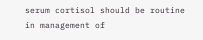serum cortisol should be routine in management of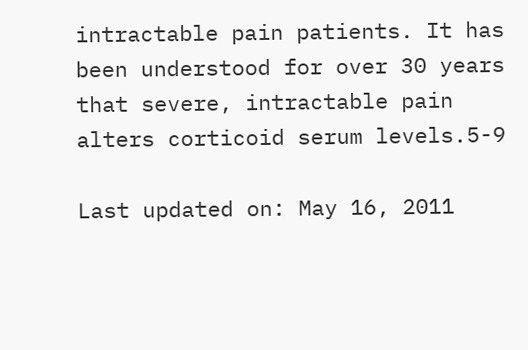intractable pain patients. It has been understood for over 30 years that severe, intractable pain alters corticoid serum levels.5-9

Last updated on: May 16, 2011